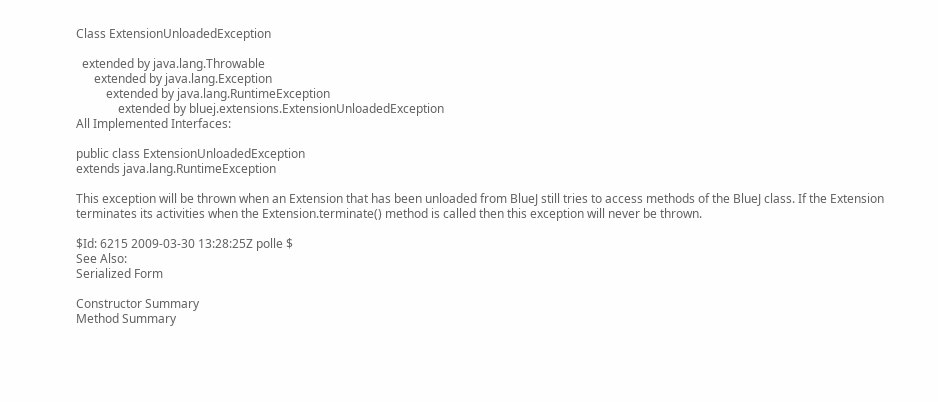Class ExtensionUnloadedException

  extended by java.lang.Throwable
      extended by java.lang.Exception
          extended by java.lang.RuntimeException
              extended by bluej.extensions.ExtensionUnloadedException
All Implemented Interfaces:

public class ExtensionUnloadedException
extends java.lang.RuntimeException

This exception will be thrown when an Extension that has been unloaded from BlueJ still tries to access methods of the BlueJ class. If the Extension terminates its activities when the Extension.terminate() method is called then this exception will never be thrown.

$Id: 6215 2009-03-30 13:28:25Z polle $
See Also:
Serialized Form

Constructor Summary
Method Summary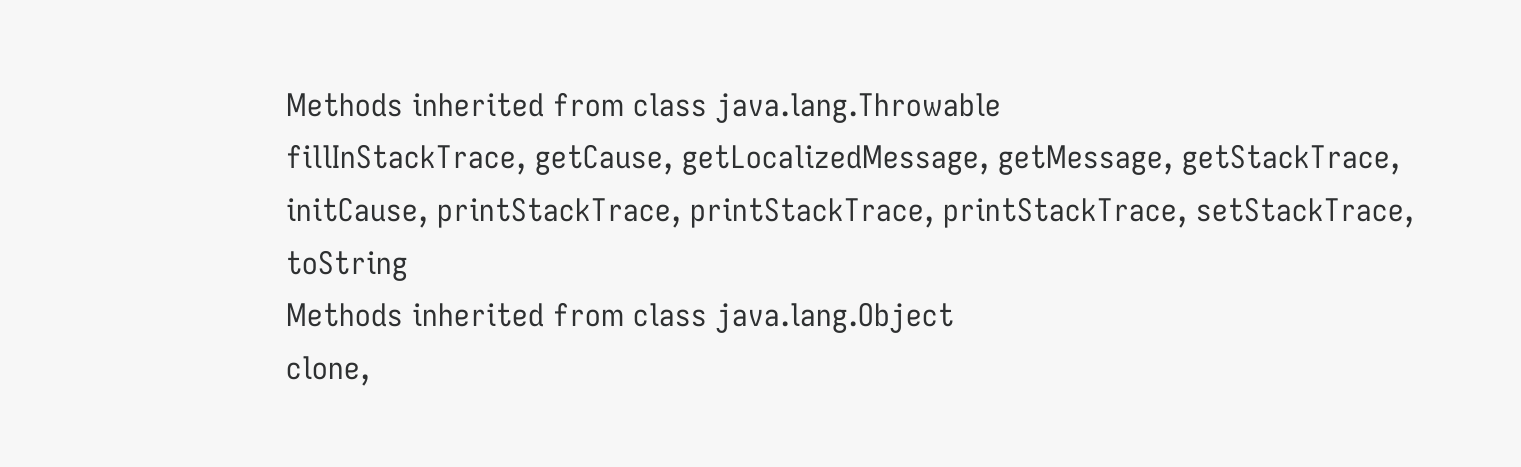Methods inherited from class java.lang.Throwable
fillInStackTrace, getCause, getLocalizedMessage, getMessage, getStackTrace, initCause, printStackTrace, printStackTrace, printStackTrace, setStackTrace, toString
Methods inherited from class java.lang.Object
clone,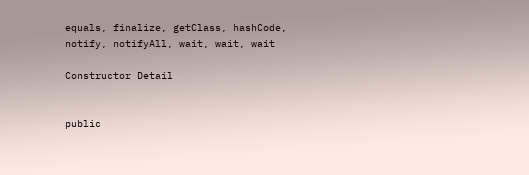equals, finalize, getClass, hashCode, notify, notifyAll, wait, wait, wait

Constructor Detail


public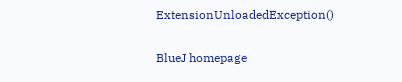ExtensionUnloadedException()

BlueJ homepage